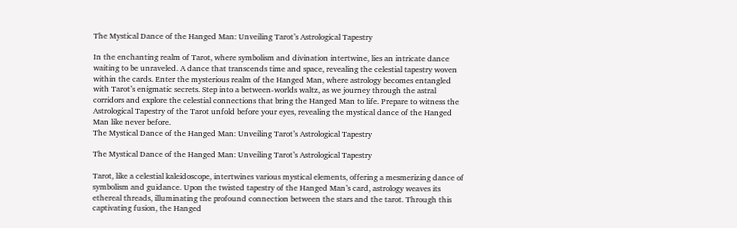The Mystical Dance of the Hanged Man: Unveiling Tarot’s Astrological Tapestry

In the enchanting realm of Tarot, where symbolism and divination intertwine, lies an intricate dance waiting to be unraveled. A dance that transcends time and space, revealing the celestial tapestry woven within the cards. Enter the mysterious realm of the Hanged Man, where astrology becomes entangled with Tarot’s enigmatic secrets. Step into a between-worlds waltz, as we journey through the astral corridors and explore the celestial connections that bring the Hanged Man to life. Prepare to witness the Astrological Tapestry of the Tarot unfold before your eyes, revealing the mystical dance of the Hanged Man like never before.
The Mystical Dance of the Hanged Man: Unveiling Tarot’s Astrological Tapestry

The Mystical Dance of the Hanged Man: Unveiling Tarot’s Astrological Tapestry

Tarot, like a celestial kaleidoscope, intertwines various mystical elements, offering a mesmerizing dance of symbolism and guidance. Upon the twisted tapestry of the Hanged Man’s card, astrology weaves its ethereal threads, illuminating the profound connection between the stars and the tarot. Through this captivating fusion, the Hanged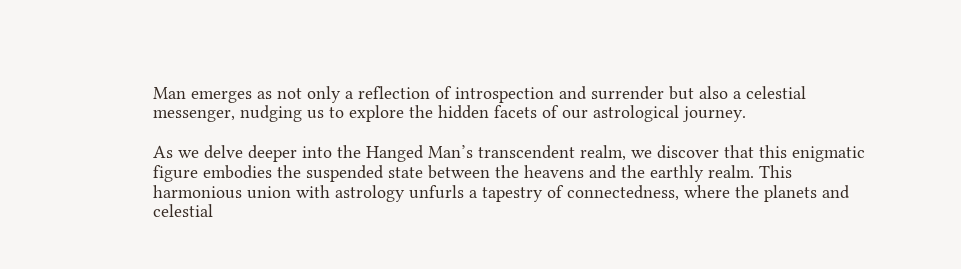Man emerges as not only a reflection of introspection and surrender but also a celestial messenger, nudging us to explore the hidden facets of our astrological journey.

As we delve deeper into the Hanged Man’s transcendent realm, we discover that this enigmatic figure embodies the suspended state between the heavens and the earthly realm. This harmonious union with astrology unfurls a tapestry of connectedness, where the planets and celestial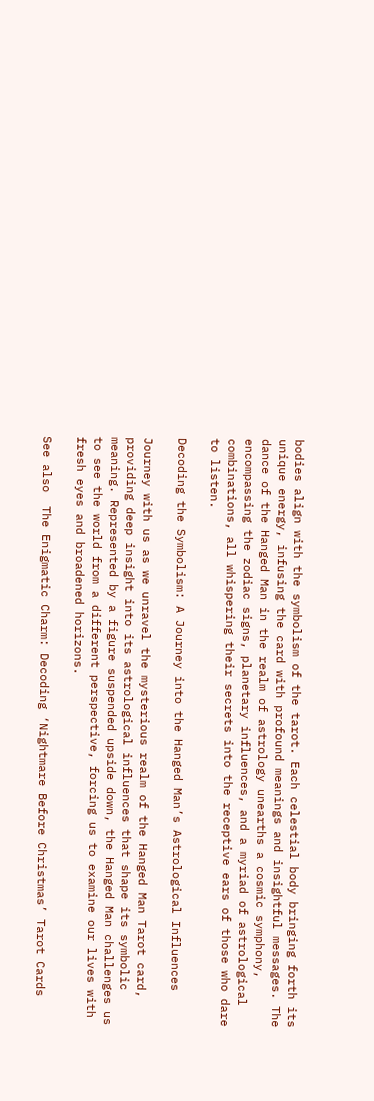bodies align with the symbolism of the tarot. Each celestial body bringing forth its unique energy, infusing the card with profound meanings and insightful messages. The dance of the Hanged Man in the realm of astrology unearths a cosmic symphony, encompassing the zodiac signs, planetary influences, and a myriad of astrological combinations, all whispering their secrets into the receptive ears of those who dare to listen.

Decoding the Symbolism: A Journey into the Hanged Man’s Astrological Influences

Journey with us as we unravel the mysterious realm of the Hanged Man Tarot card, providing deep insight into its astrological influences that shape its symbolic meaning. Represented by a figure suspended upside down, the Hanged Man challenges us to see the world from a different perspective, forcing us to examine our lives with fresh eyes and broadened horizons.

See also  The Enigmatic Charm: Decoding ‘Nightmare Before Christmas’ Tarot Cards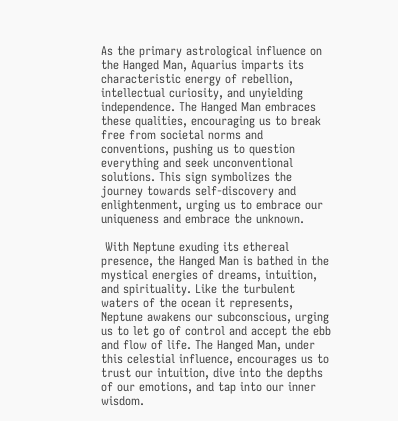As the primary astrological influence on the Hanged Man, Aquarius imparts its characteristic energy of rebellion, intellectual curiosity, and unyielding independence. The Hanged Man embraces these qualities, encouraging us to break free from societal norms and conventions, pushing us to question everything and seek unconventional solutions. This sign symbolizes the journey towards self-discovery and enlightenment, urging us to embrace our uniqueness and embrace the unknown.

 With Neptune exuding its ethereal presence, the Hanged Man is bathed in the mystical energies of dreams, intuition, and spirituality. Like the turbulent waters of the ocean it represents, Neptune awakens our subconscious, urging us to let go of control and accept the ebb and flow of life. The Hanged Man, under this celestial influence, encourages us to trust our intuition, dive into the depths of our emotions, and tap into our inner wisdom.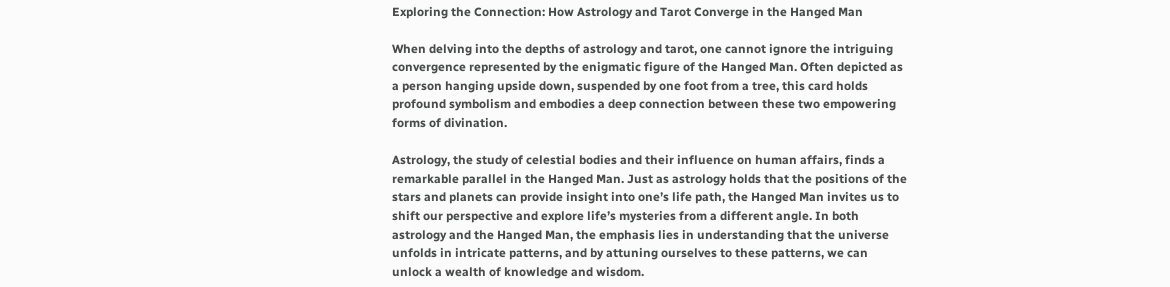Exploring the Connection: How Astrology and Tarot Converge in the Hanged Man

When delving into the depths of astrology and tarot, one cannot ignore the intriguing convergence represented by the enigmatic figure of the Hanged Man. Often depicted as a person hanging upside down, suspended by one foot from a tree, this card holds profound symbolism and embodies a deep connection between these two empowering forms of divination.

Astrology, the study of celestial bodies and their influence on human affairs, finds a remarkable parallel in the Hanged Man. Just as astrology holds that the positions of the stars and planets can provide insight into one’s life path, the Hanged Man invites us to shift our perspective and explore life’s mysteries from a different angle. In both astrology and the Hanged Man, the emphasis lies in understanding that the universe unfolds in intricate patterns, and by attuning ourselves to these patterns, we can unlock a wealth of knowledge and wisdom.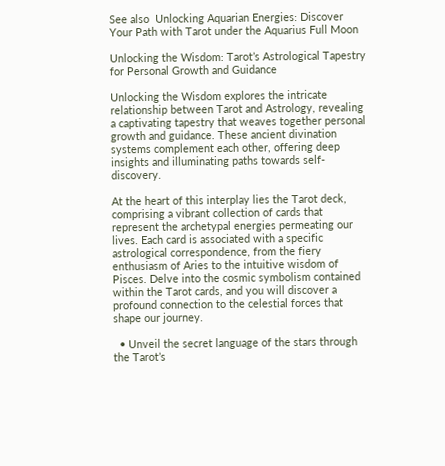See also  Unlocking Aquarian Energies: Discover Your Path with Tarot under the Aquarius Full Moon

Unlocking the Wisdom: Tarot’s Astrological Tapestry for Personal Growth and Guidance

Unlocking the Wisdom explores the intricate relationship between Tarot and Astrology, revealing a captivating tapestry that weaves together personal growth and guidance. These ancient divination systems complement each other, offering deep insights and illuminating paths towards self-discovery.

At the heart of this interplay lies the Tarot deck, comprising a vibrant collection of cards that represent the archetypal energies permeating our lives. Each card is associated with a specific astrological correspondence, from the fiery enthusiasm of Aries to the intuitive wisdom of Pisces. Delve into the cosmic symbolism contained within the Tarot cards, and you will discover a profound connection to the celestial forces that shape our journey.

  • Unveil the secret language of the stars through the Tarot’s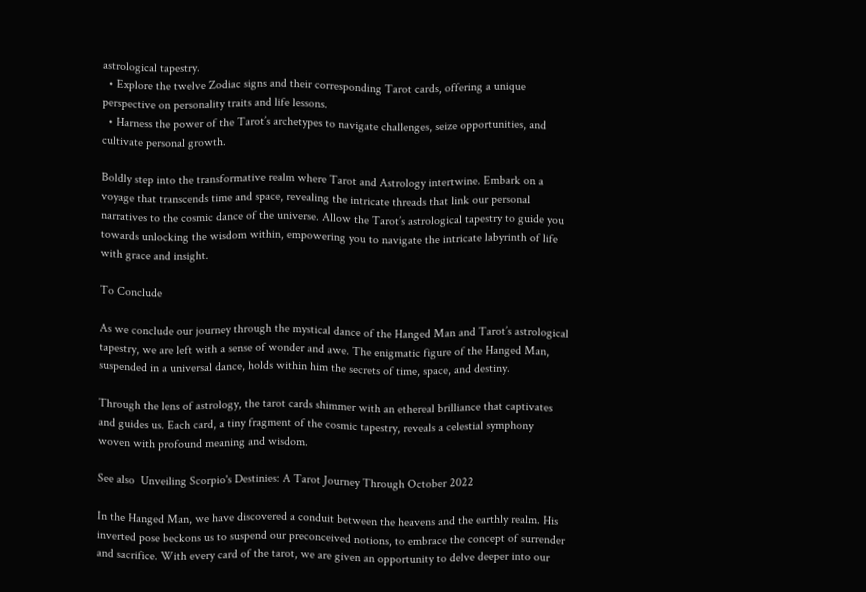astrological tapestry.
  • Explore the twelve Zodiac signs and their corresponding Tarot cards, offering a unique perspective on personality traits and life lessons.
  • Harness the power of the Tarot’s archetypes to navigate challenges, seize opportunities, and cultivate personal growth.

Boldly step into the transformative realm where Tarot and Astrology intertwine. Embark on a voyage that transcends time and space, revealing the intricate threads that link our personal narratives to the cosmic dance of the universe. Allow the Tarot’s astrological tapestry to guide you towards unlocking the wisdom within, empowering you to navigate the intricate labyrinth of life with grace and insight.

To Conclude

As we conclude our journey through the mystical dance of the Hanged Man and Tarot’s astrological tapestry, we are left with a sense of wonder and awe. The enigmatic figure of the Hanged Man, suspended in a universal dance, holds within him the secrets of time, space, and destiny.

Through the lens of astrology, the tarot cards shimmer with an ethereal brilliance that captivates and guides us. Each card, a tiny fragment of the cosmic tapestry, reveals a celestial symphony woven with profound meaning and wisdom.

See also  Unveiling Scorpio's Destinies: A Tarot Journey Through October 2022

In the Hanged Man, we have discovered a conduit between the heavens and the earthly realm. His inverted pose beckons us to suspend our preconceived notions, to embrace the concept of surrender and sacrifice. With every card of the tarot, we are given an opportunity to delve deeper into our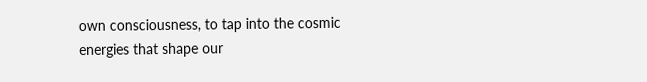own consciousness, to tap into the cosmic energies that shape our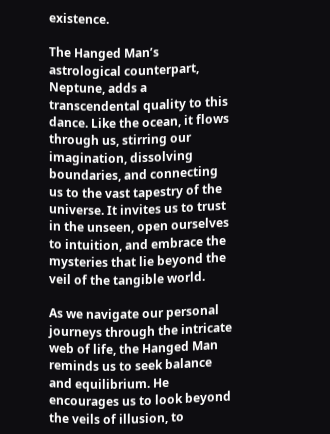existence.

The Hanged Man’s astrological counterpart, Neptune, adds a transcendental quality to this dance. Like the ocean, it flows through us, stirring our imagination, dissolving boundaries, and connecting us to the vast tapestry of the universe. It invites us to trust in the unseen, open ourselves to intuition, and embrace the mysteries that lie beyond the veil of the tangible world.

As we navigate our personal journeys through the intricate web of life, the Hanged Man reminds us to seek balance and equilibrium. He encourages us to look beyond the veils of illusion, to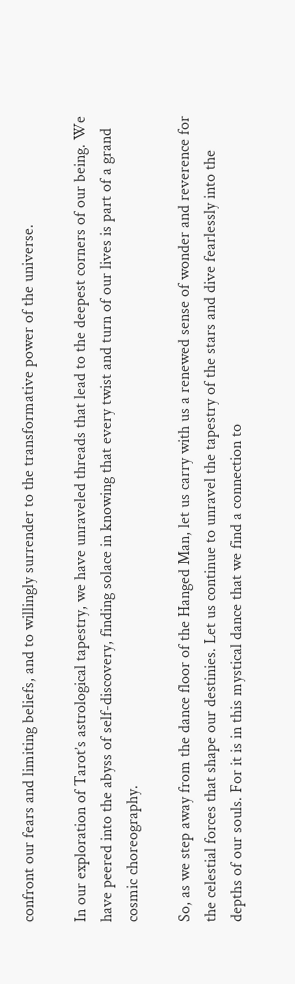confront our fears and limiting beliefs, and to willingly surrender to the transformative power of the universe.

In our exploration of Tarot’s astrological tapestry, we have unraveled threads that lead to the deepest corners of our being. We have peered into the abyss of self-discovery, finding solace in knowing that every twist and turn of our lives is part of a grand cosmic choreography.

So, as we step away from the dance floor of the Hanged Man, let us carry with us a renewed sense of wonder and reverence for the celestial forces that shape our destinies. Let us continue to unravel the tapestry of the stars and dive fearlessly into the depths of our souls. For it is in this mystical dance that we find a connection to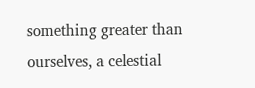something greater than ourselves, a celestial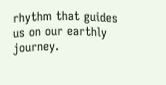rhythm that guides us on our earthly journey.